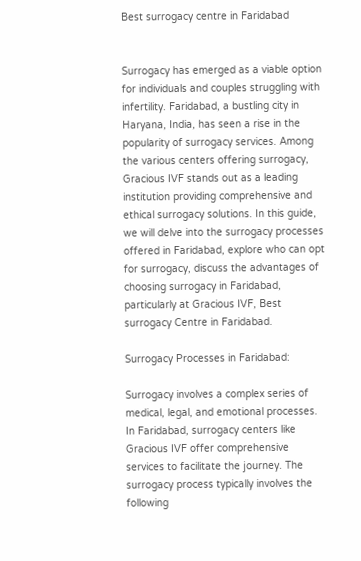Best surrogacy centre in Faridabad


Surrogacy has emerged as a viable option for individuals and couples struggling with infertility. Faridabad, a bustling city in Haryana, India, has seen a rise in the popularity of surrogacy services. Among the various centers offering surrogacy, Gracious IVF stands out as a leading institution providing comprehensive and ethical surrogacy solutions. In this guide, we will delve into the surrogacy processes offered in Faridabad, explore who can opt for surrogacy, discuss the advantages of choosing surrogacy in Faridabad, particularly at Gracious IVF, Best surrogacy Centre in Faridabad.

Surrogacy Processes in Faridabad:

Surrogacy involves a complex series of medical, legal, and emotional processes. In Faridabad, surrogacy centers like Gracious IVF offer comprehensive services to facilitate the journey. The surrogacy process typically involves the following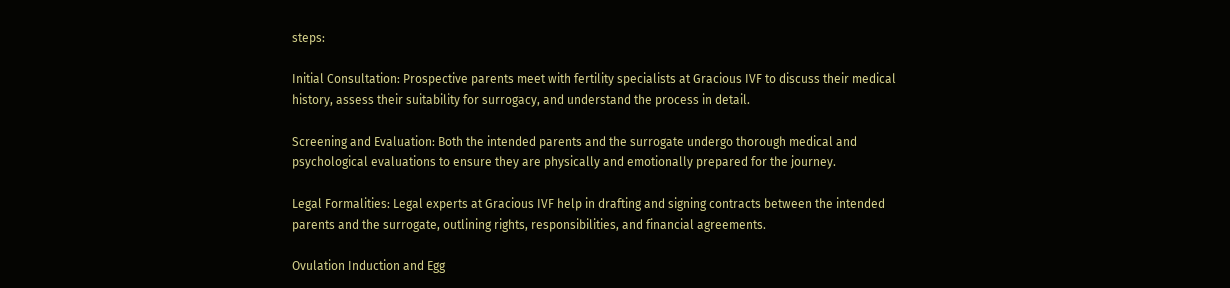steps:

Initial Consultation: Prospective parents meet with fertility specialists at Gracious IVF to discuss their medical history, assess their suitability for surrogacy, and understand the process in detail.

Screening and Evaluation: Both the intended parents and the surrogate undergo thorough medical and psychological evaluations to ensure they are physically and emotionally prepared for the journey.

Legal Formalities: Legal experts at Gracious IVF help in drafting and signing contracts between the intended parents and the surrogate, outlining rights, responsibilities, and financial agreements.

Ovulation Induction and Egg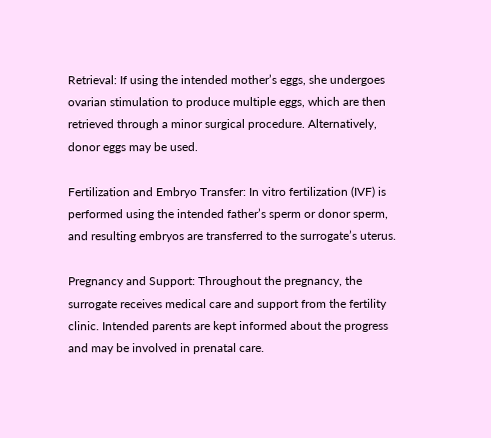Retrieval: If using the intended mother’s eggs, she undergoes ovarian stimulation to produce multiple eggs, which are then retrieved through a minor surgical procedure. Alternatively, donor eggs may be used.

Fertilization and Embryo Transfer: In vitro fertilization (IVF) is performed using the intended father’s sperm or donor sperm, and resulting embryos are transferred to the surrogate’s uterus.

Pregnancy and Support: Throughout the pregnancy, the surrogate receives medical care and support from the fertility clinic. Intended parents are kept informed about the progress and may be involved in prenatal care.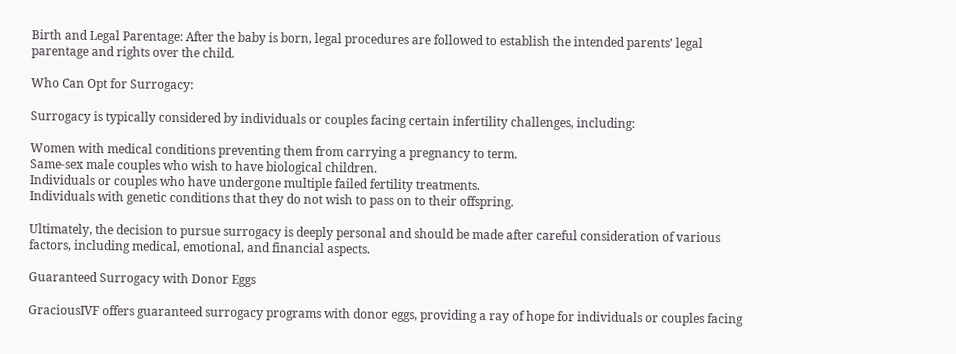Birth and Legal Parentage: After the baby is born, legal procedures are followed to establish the intended parents’ legal parentage and rights over the child.

Who Can Opt for Surrogacy:

Surrogacy is typically considered by individuals or couples facing certain infertility challenges, including:

Women with medical conditions preventing them from carrying a pregnancy to term.
Same-sex male couples who wish to have biological children.
Individuals or couples who have undergone multiple failed fertility treatments.
Individuals with genetic conditions that they do not wish to pass on to their offspring.

Ultimately, the decision to pursue surrogacy is deeply personal and should be made after careful consideration of various factors, including medical, emotional, and financial aspects.

Guaranteed Surrogacy with Donor Eggs

GraciousIVF offers guaranteed surrogacy programs with donor eggs, providing a ray of hope for individuals or couples facing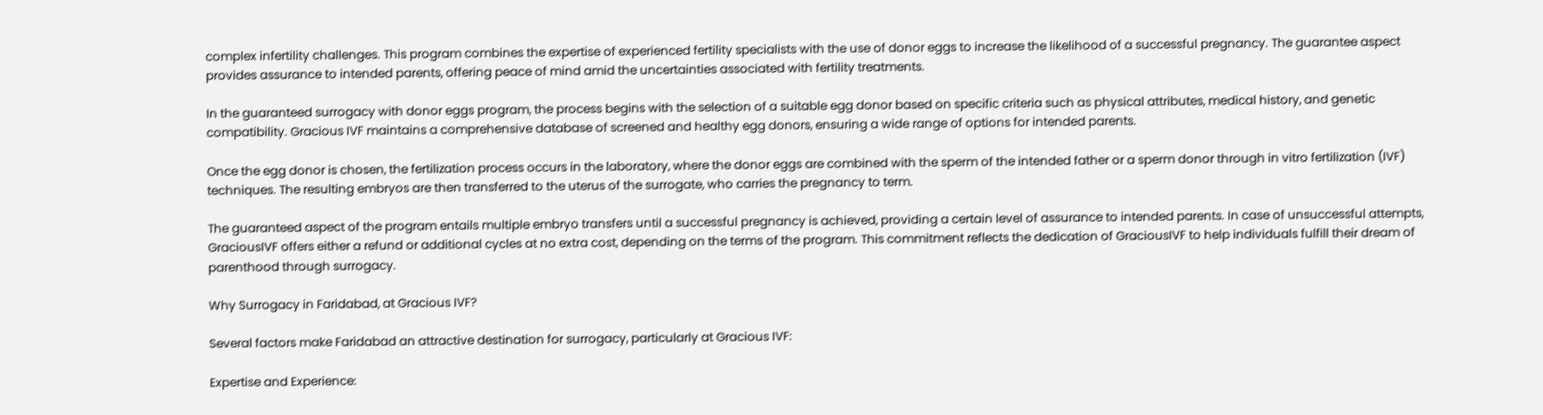complex infertility challenges. This program combines the expertise of experienced fertility specialists with the use of donor eggs to increase the likelihood of a successful pregnancy. The guarantee aspect provides assurance to intended parents, offering peace of mind amid the uncertainties associated with fertility treatments.

In the guaranteed surrogacy with donor eggs program, the process begins with the selection of a suitable egg donor based on specific criteria such as physical attributes, medical history, and genetic compatibility. Gracious IVF maintains a comprehensive database of screened and healthy egg donors, ensuring a wide range of options for intended parents.

Once the egg donor is chosen, the fertilization process occurs in the laboratory, where the donor eggs are combined with the sperm of the intended father or a sperm donor through in vitro fertilization (IVF) techniques. The resulting embryos are then transferred to the uterus of the surrogate, who carries the pregnancy to term.

The guaranteed aspect of the program entails multiple embryo transfers until a successful pregnancy is achieved, providing a certain level of assurance to intended parents. In case of unsuccessful attempts, GraciousIVF offers either a refund or additional cycles at no extra cost, depending on the terms of the program. This commitment reflects the dedication of GraciousIVF to help individuals fulfill their dream of parenthood through surrogacy.

Why Surrogacy in Faridabad, at Gracious IVF?

Several factors make Faridabad an attractive destination for surrogacy, particularly at Gracious IVF:

Expertise and Experience: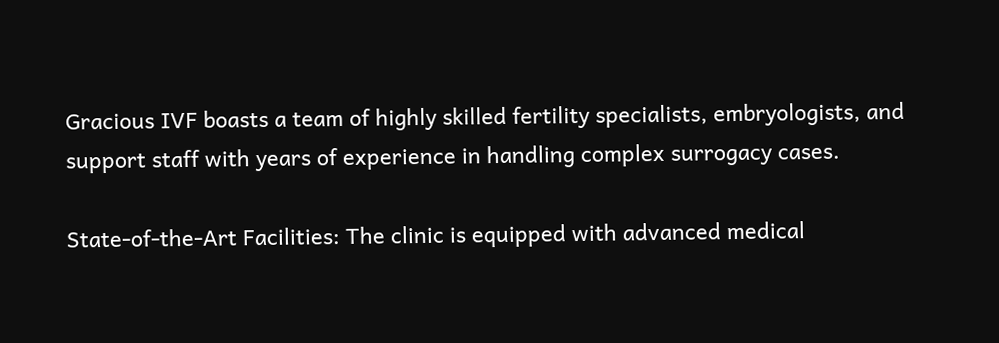Gracious IVF boasts a team of highly skilled fertility specialists, embryologists, and support staff with years of experience in handling complex surrogacy cases.

State-of-the-Art Facilities: The clinic is equipped with advanced medical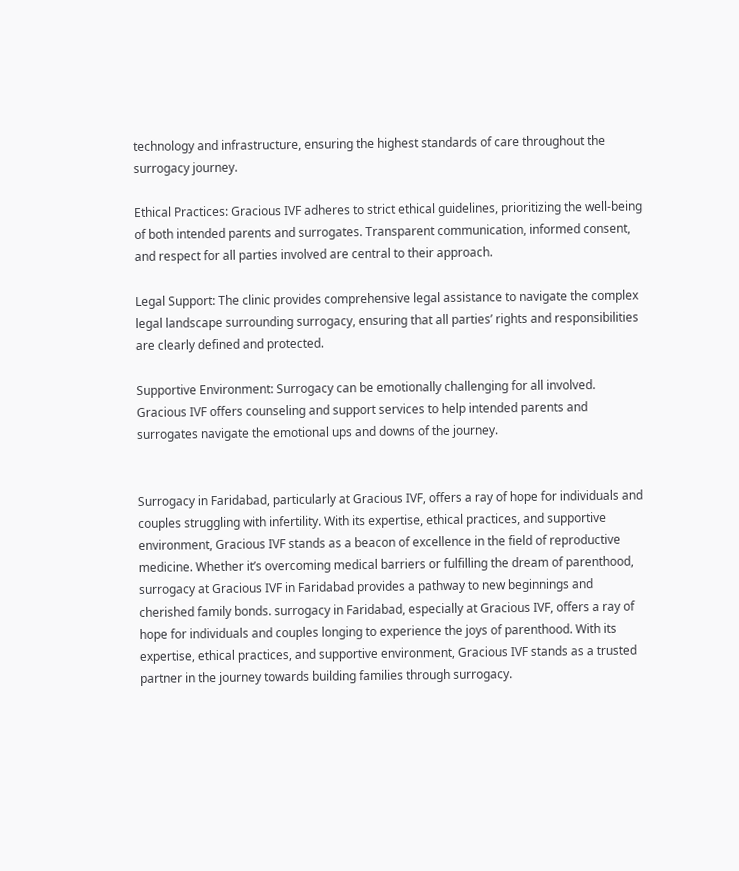technology and infrastructure, ensuring the highest standards of care throughout the surrogacy journey.

Ethical Practices: Gracious IVF adheres to strict ethical guidelines, prioritizing the well-being of both intended parents and surrogates. Transparent communication, informed consent, and respect for all parties involved are central to their approach.

Legal Support: The clinic provides comprehensive legal assistance to navigate the complex legal landscape surrounding surrogacy, ensuring that all parties’ rights and responsibilities are clearly defined and protected.

Supportive Environment: Surrogacy can be emotionally challenging for all involved. Gracious IVF offers counseling and support services to help intended parents and surrogates navigate the emotional ups and downs of the journey.


Surrogacy in Faridabad, particularly at Gracious IVF, offers a ray of hope for individuals and couples struggling with infertility. With its expertise, ethical practices, and supportive environment, Gracious IVF stands as a beacon of excellence in the field of reproductive medicine. Whether it’s overcoming medical barriers or fulfilling the dream of parenthood, surrogacy at Gracious IVF in Faridabad provides a pathway to new beginnings and cherished family bonds. surrogacy in Faridabad, especially at Gracious IVF, offers a ray of hope for individuals and couples longing to experience the joys of parenthood. With its expertise, ethical practices, and supportive environment, Gracious IVF stands as a trusted partner in the journey towards building families through surrogacy.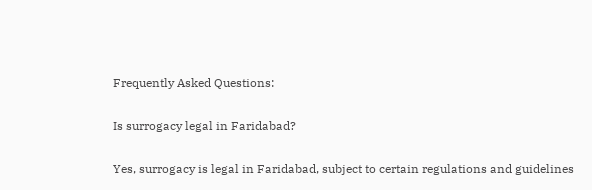Frequently Asked Questions:

Is surrogacy legal in Faridabad?

Yes, surrogacy is legal in Faridabad, subject to certain regulations and guidelines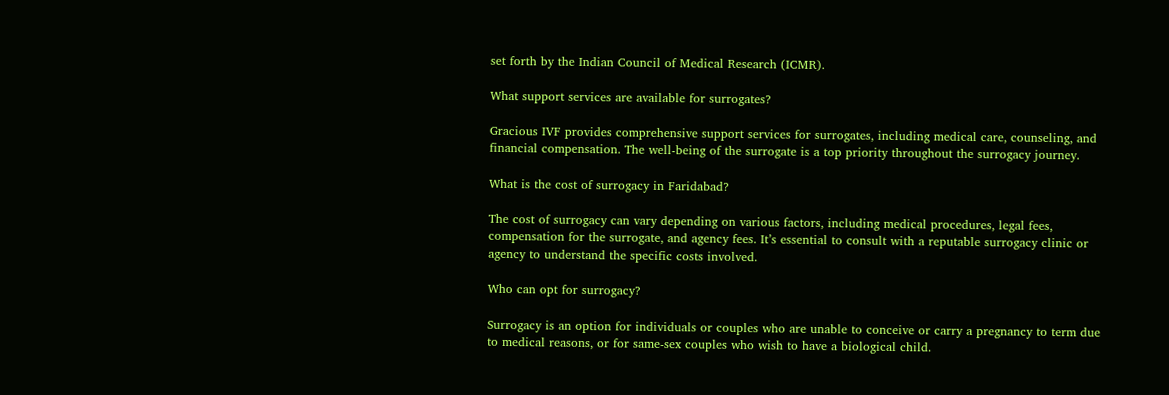set forth by the Indian Council of Medical Research (ICMR).

What support services are available for surrogates?

Gracious IVF provides comprehensive support services for surrogates, including medical care, counseling, and financial compensation. The well-being of the surrogate is a top priority throughout the surrogacy journey.

What is the cost of surrogacy in Faridabad?

The cost of surrogacy can vary depending on various factors, including medical procedures, legal fees, compensation for the surrogate, and agency fees. It’s essential to consult with a reputable surrogacy clinic or agency to understand the specific costs involved.

Who can opt for surrogacy?

Surrogacy is an option for individuals or couples who are unable to conceive or carry a pregnancy to term due to medical reasons, or for same-sex couples who wish to have a biological child.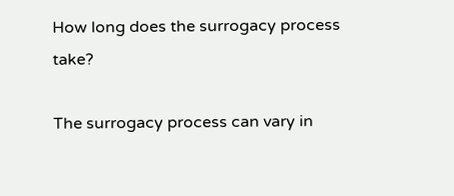How long does the surrogacy process take?

The surrogacy process can vary in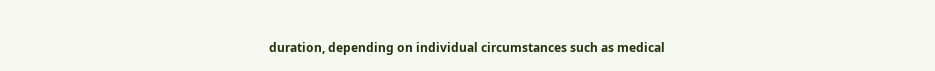duration, depending on individual circumstances such as medical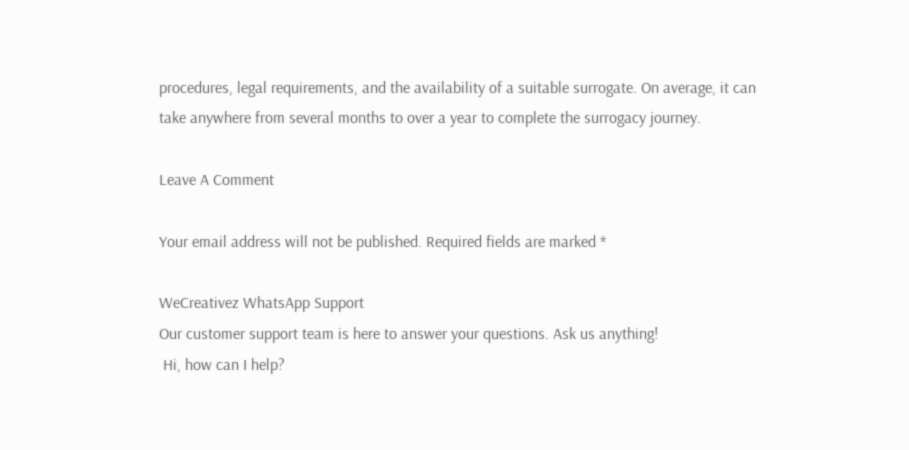procedures, legal requirements, and the availability of a suitable surrogate. On average, it can take anywhere from several months to over a year to complete the surrogacy journey.

Leave A Comment

Your email address will not be published. Required fields are marked *

WeCreativez WhatsApp Support
Our customer support team is here to answer your questions. Ask us anything!
 Hi, how can I help?